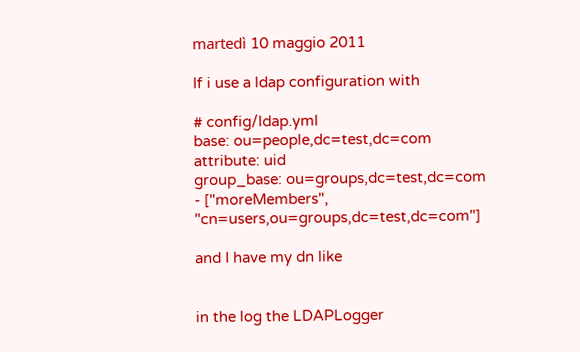martedì 10 maggio 2011

If i use a ldap configuration with

# config/ldap.yml
base: ou=people,dc=test,dc=com
attribute: uid
group_base: ou=groups,dc=test,dc=com
- ["moreMembers", "cn=users,ou=groups,dc=test,dc=com"]

and I have my dn like


in the log the LDAPLogger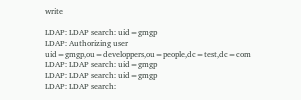write

LDAP: LDAP search: uid=gmgp
LDAP: Authorizing user uid=gmgp,ou=developpers,ou=people,dc=test,dc=com
LDAP: LDAP search: uid=gmgp
LDAP: LDAP search: uid=gmgp
LDAP: LDAP search: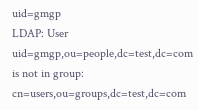uid=gmgp
LDAP: User uid=gmgp,ou=people,dc=test,dc=com is not in group: cn=users,ou=groups,dc=test,dc=com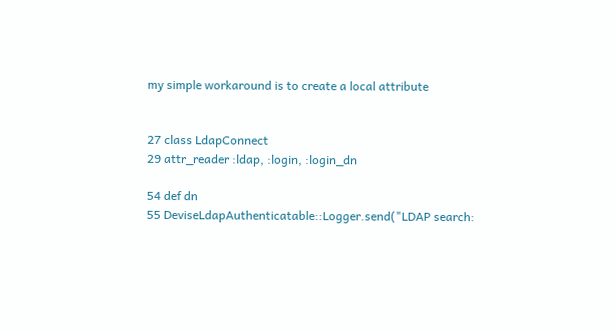my simple workaround is to create a local attribute


27 class LdapConnect
29 attr_reader :ldap, :login, :login_dn

54 def dn
55 DeviseLdapAuthenticatable::Logger.send("LDAP search: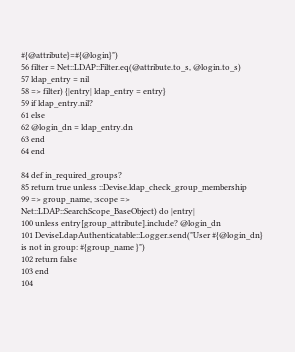#{@attribute}=#{@login}")
56 filter = Net::LDAP::Filter.eq(@attribute.to_s, @login.to_s)
57 ldap_entry = nil
58 => filter) {|entry| ldap_entry = entry}
59 if ldap_entry.nil?
61 else
62 @login_dn = ldap_entry.dn
63 end
64 end

84 def in_required_groups?
85 return true unless ::Devise.ldap_check_group_membership
99 => group_name, :scope => Net::LDAP::SearchScope_BaseObject) do |entry|
100 unless entry[group_attribute].include? @login_dn
101 DeviseLdapAuthenticatable::Logger.send("User #{@login_dn} is not in group: #{group_name }")
102 return false
103 end
104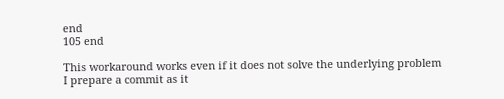end
105 end

This workaround works even if it does not solve the underlying problem
I prepare a commit as it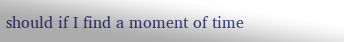should if I find a moment of time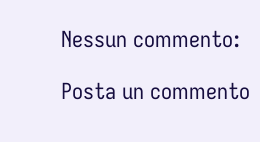Nessun commento:

Posta un commento